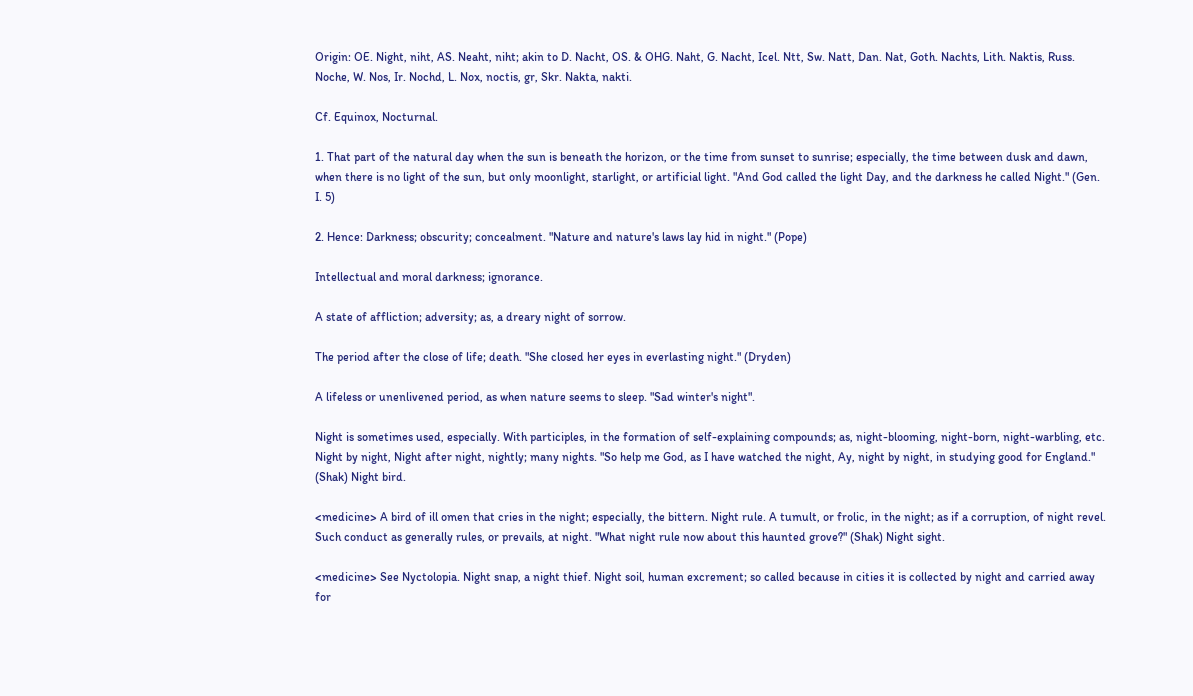Origin: OE. Night, niht, AS. Neaht, niht; akin to D. Nacht, OS. & OHG. Naht, G. Nacht, Icel. Ntt, Sw. Natt, Dan. Nat, Goth. Nachts, Lith. Naktis, Russ. Noche, W. Nos, Ir. Nochd, L. Nox, noctis, gr, Skr. Nakta, nakti.

Cf. Equinox, Nocturnal.

1. That part of the natural day when the sun is beneath the horizon, or the time from sunset to sunrise; especially, the time between dusk and dawn, when there is no light of the sun, but only moonlight, starlight, or artificial light. "And God called the light Day, and the darkness he called Night." (Gen. I. 5)

2. Hence: Darkness; obscurity; concealment. "Nature and nature's laws lay hid in night." (Pope)

Intellectual and moral darkness; ignorance.

A state of affliction; adversity; as, a dreary night of sorrow.

The period after the close of life; death. "She closed her eyes in everlasting night." (Dryden)

A lifeless or unenlivened period, as when nature seems to sleep. "Sad winter's night".

Night is sometimes used, especially. With participles, in the formation of self-explaining compounds; as, night-blooming, night-born, night-warbling, etc. Night by night, Night after night, nightly; many nights. "So help me God, as I have watched the night, Ay, night by night, in studying good for England." (Shak) Night bird.

<medicine> A bird of ill omen that cries in the night; especially, the bittern. Night rule. A tumult, or frolic, in the night; as if a corruption, of night revel. Such conduct as generally rules, or prevails, at night. "What night rule now about this haunted grove?" (Shak) Night sight.

<medicine> See Nyctolopia. Night snap, a night thief. Night soil, human excrement; so called because in cities it is collected by night and carried away for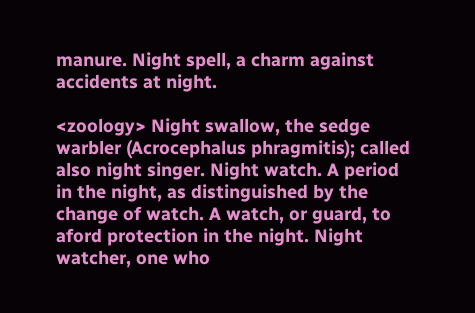manure. Night spell, a charm against accidents at night.

<zoology> Night swallow, the sedge warbler (Acrocephalus phragmitis); called also night singer. Night watch. A period in the night, as distinguished by the change of watch. A watch, or guard, to aford protection in the night. Night watcher, one who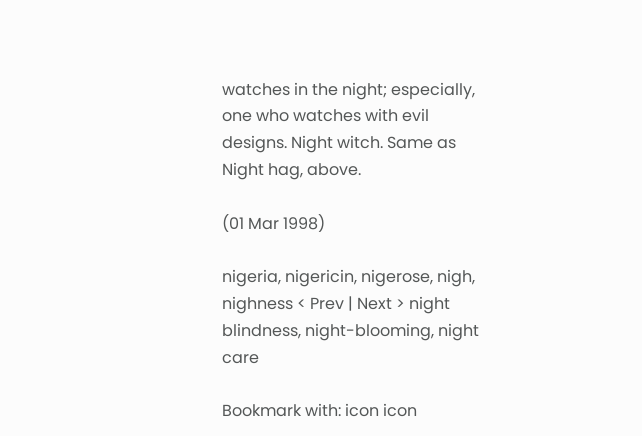watches in the night; especially, one who watches with evil designs. Night witch. Same as Night hag, above.

(01 Mar 1998)

nigeria, nigericin, nigerose, nigh, nighness < Prev | Next > night blindness, night-blooming, night care

Bookmark with: icon icon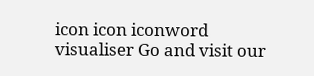icon icon iconword visualiser Go and visit our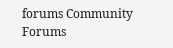forums Community Forums